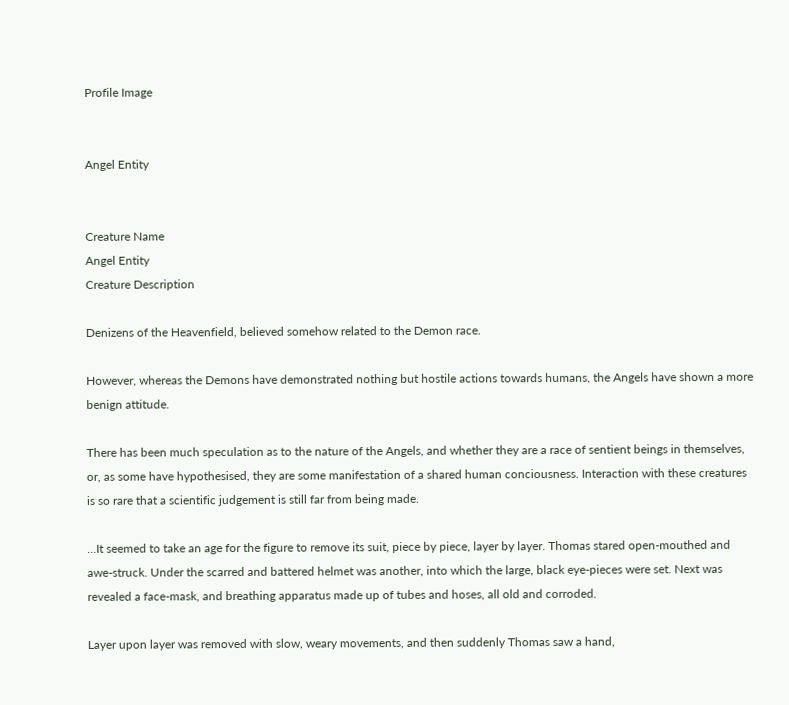Profile Image


Angel Entity


Creature Name
Angel Entity
Creature Description

Denizens of the Heavenfield, believed somehow related to the Demon race.

However, whereas the Demons have demonstrated nothing but hostile actions towards humans, the Angels have shown a more benign attitude.

There has been much speculation as to the nature of the Angels, and whether they are a race of sentient beings in themselves, or, as some have hypothesised, they are some manifestation of a shared human conciousness. Interaction with these creatures is so rare that a scientific judgement is still far from being made.

...It seemed to take an age for the figure to remove its suit, piece by piece, layer by layer. Thomas stared open-mouthed and awe-struck. Under the scarred and battered helmet was another, into which the large, black eye-pieces were set. Next was revealed a face-mask, and breathing apparatus made up of tubes and hoses, all old and corroded.

Layer upon layer was removed with slow, weary movements, and then suddenly Thomas saw a hand,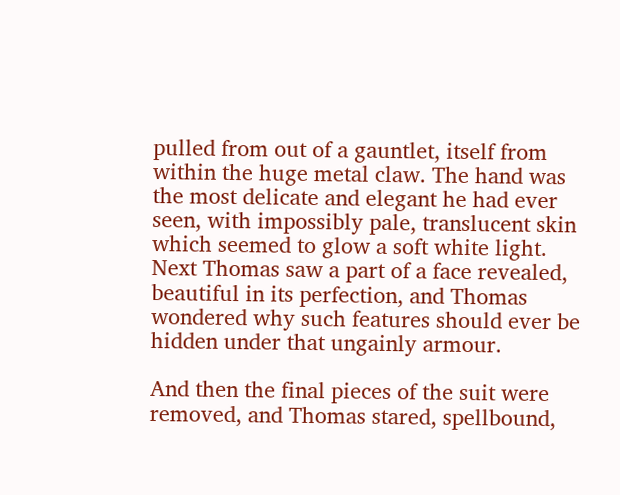pulled from out of a gauntlet, itself from within the huge metal claw. The hand was the most delicate and elegant he had ever seen, with impossibly pale, translucent skin which seemed to glow a soft white light. Next Thomas saw a part of a face revealed, beautiful in its perfection, and Thomas wondered why such features should ever be hidden under that ungainly armour.

And then the final pieces of the suit were removed, and Thomas stared, spellbound,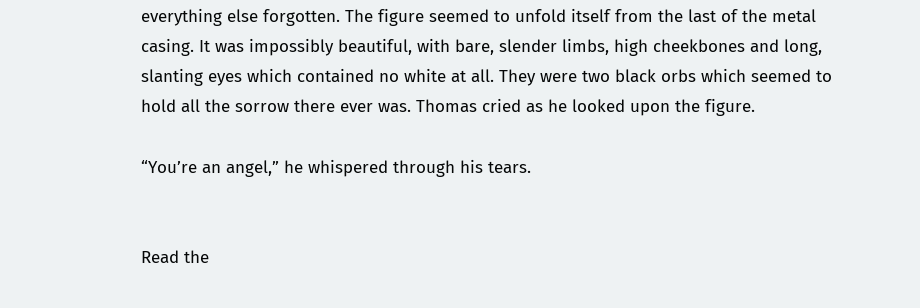everything else forgotten. The figure seemed to unfold itself from the last of the metal casing. It was impossibly beautiful, with bare, slender limbs, high cheekbones and long, slanting eyes which contained no white at all. They were two black orbs which seemed to hold all the sorrow there ever was. Thomas cried as he looked upon the figure.

“You’re an angel,” he whispered through his tears.


Read the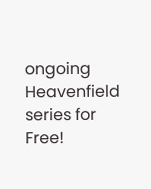ongoing Heavenfield series for Free!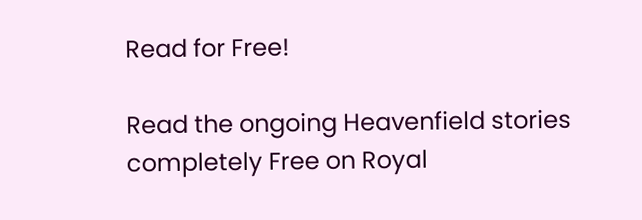Read for Free!

Read the ongoing Heavenfield stories completely Free on Royal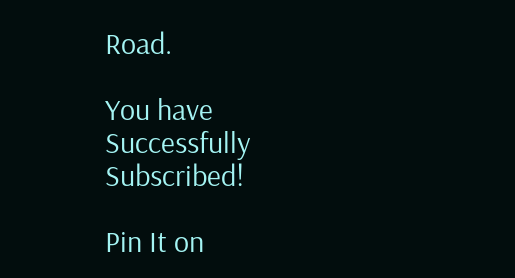Road.

You have Successfully Subscribed!

Pin It on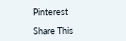Pinterest

Share This